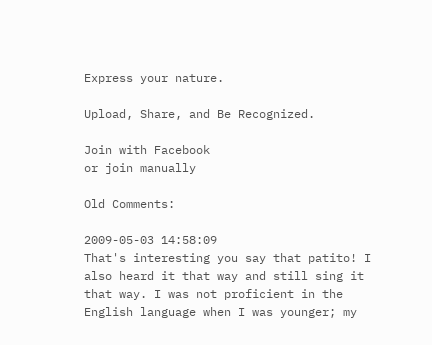Express your nature.

Upload, Share, and Be Recognized.

Join with Facebook
or join manually

Old Comments:

2009-05-03 14:58:09
That's interesting you say that patito! I also heard it that way and still sing it that way. I was not proficient in the English language when I was younger; my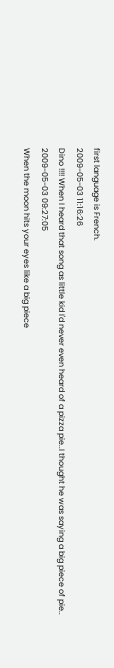first language is French.
2009-05-03 11:16:26
Dino !!!! When I heard that song as little kid I'd never even heard of a pizza pie..I thought he was saying a big piece of pie..
2009-05-03 09:27:05
When the moon hits your eyes like a big piece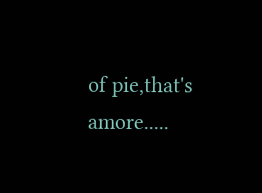of pie,that's amore.....